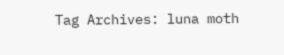Tag Archives: luna moth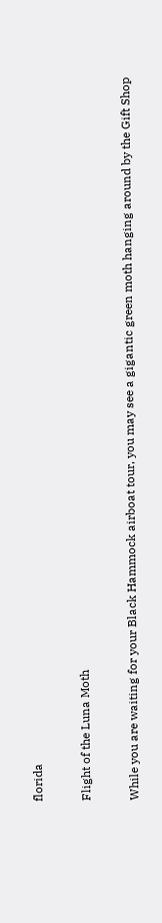florida

Flight of the Luna Moth

While you are waiting for your Black Hammock airboat tour, you may see a gigantic green moth hanging around by the Gift Shop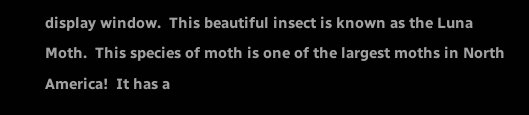display window.  This beautiful insect is known as the Luna Moth.  This species of moth is one of the largest moths in North America!  It has a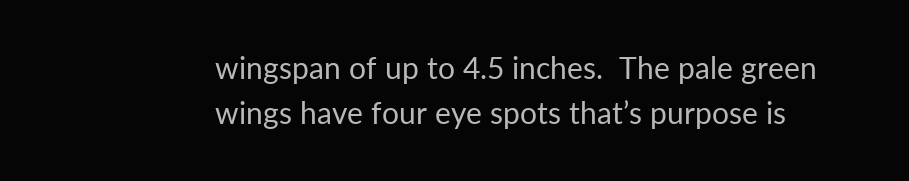wingspan of up to 4.5 inches.  The pale green wings have four eye spots that’s purpose is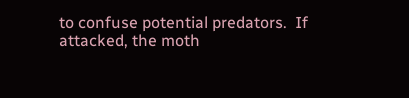to confuse potential predators.  If attacked, the moth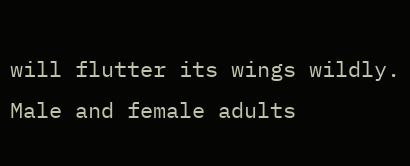will flutter its wings wildly.  Male and female adults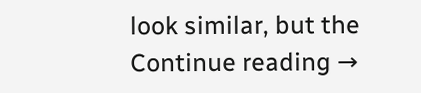look similar, but the Continue reading →